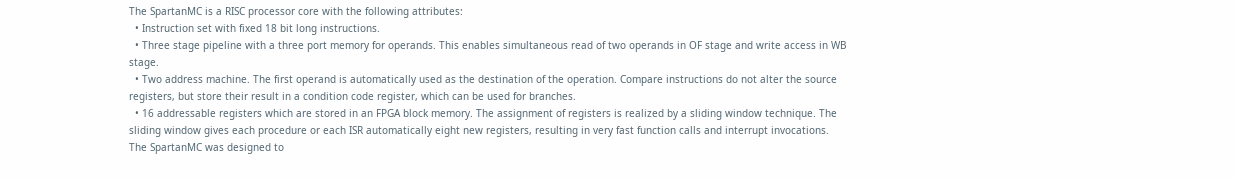The SpartanMC is a RISC processor core with the following attributes:
  • Instruction set with fixed 18 bit long instructions.
  • Three stage pipeline with a three port memory for operands. This enables simultaneous read of two operands in OF stage and write access in WB stage.
  • Two address machine. The first operand is automatically used as the destination of the operation. Compare instructions do not alter the source registers, but store their result in a condition code register, which can be used for branches.
  • 16 addressable registers which are stored in an FPGA block memory. The assignment of registers is realized by a sliding window technique. The sliding window gives each procedure or each ISR automatically eight new registers, resulting in very fast function calls and interrupt invocations.
The SpartanMC was designed to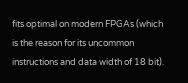fits optimal on modern FPGAs (which is the reason for its uncommon instructions and data width of 18 bit).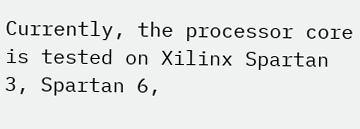Currently, the processor core is tested on Xilinx Spartan 3, Spartan 6,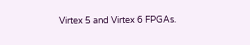Virtex 5 and Virtex 6 FPGAs.